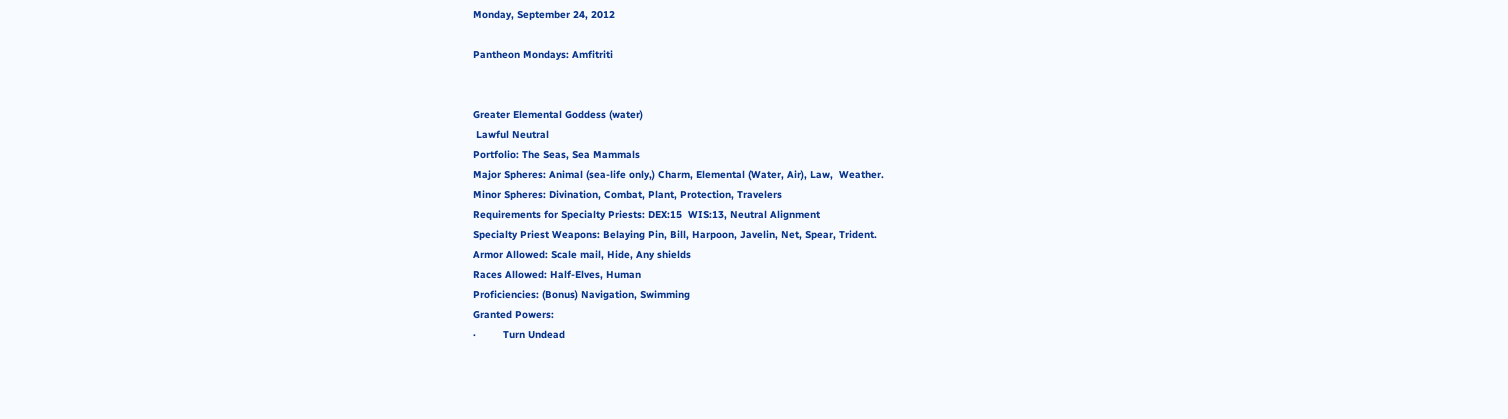Monday, September 24, 2012

Pantheon Mondays: Amfitriti


Greater Elemental Goddess (water)
 Lawful Neutral
Portfolio: The Seas, Sea Mammals
Major Spheres: Animal (sea-life only,) Charm, Elemental (Water, Air), Law,  Weather.
Minor Spheres: Divination, Combat, Plant, Protection, Travelers
Requirements for Specialty Priests: DEX:15  WIS:13, Neutral Alignment
Specialty Priest Weapons: Belaying Pin, Bill, Harpoon, Javelin, Net, Spear, Trident.
Armor Allowed: Scale mail, Hide, Any shields
Races Allowed: Half-Elves, Human
Proficiencies: (Bonus) Navigation, Swimming
Granted Powers:
·         Turn Undead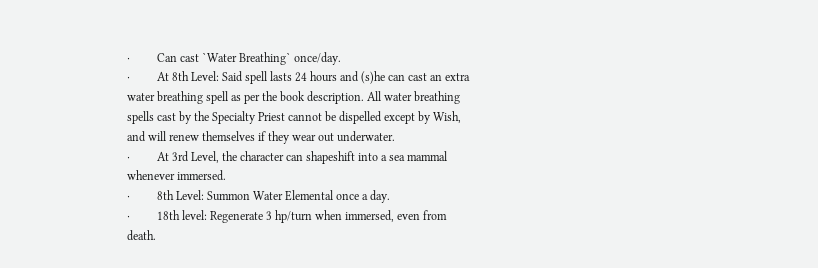·         Can cast `Water Breathing` once/day.
·         At 8th Level: Said spell lasts 24 hours and (s)he can cast an extra water breathing spell as per the book description. All water breathing spells cast by the Specialty Priest cannot be dispelled except by Wish, and will renew themselves if they wear out underwater.
·         At 3rd Level, the character can shapeshift into a sea mammal whenever immersed.
·         8th Level: Summon Water Elemental once a day.
·         18th level: Regenerate 3 hp/turn when immersed, even from death.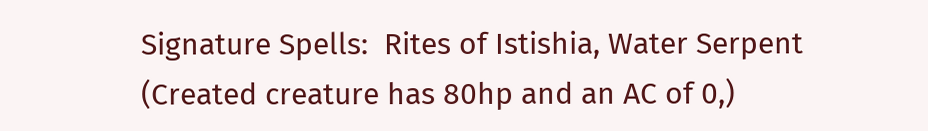Signature Spells:  Rites of Istishia, Water Serpent (Created creature has 80hp and an AC of 0,)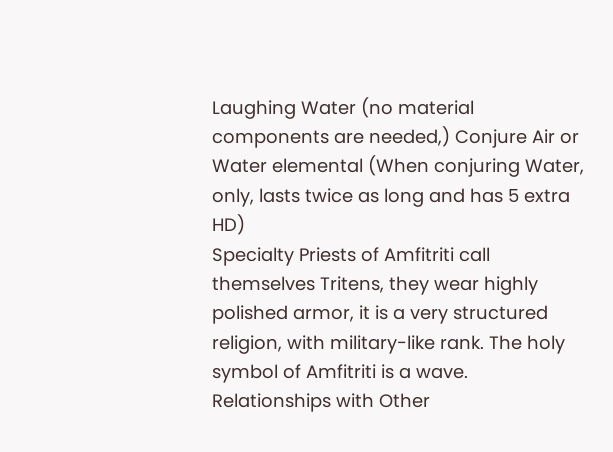Laughing Water (no material components are needed,) Conjure Air or Water elemental (When conjuring Water, only, lasts twice as long and has 5 extra HD)
Specialty Priests of Amfitriti call themselves Tritens, they wear highly polished armor, it is a very structured religion, with military-like rank. The holy symbol of Amfitriti is a wave.
Relationships with Other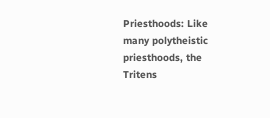Priesthoods: Like many polytheistic priesthoods, the Tritens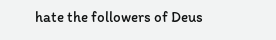hate the followers of Deus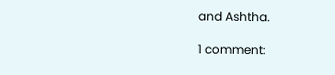and Ashtha.

1 comment: